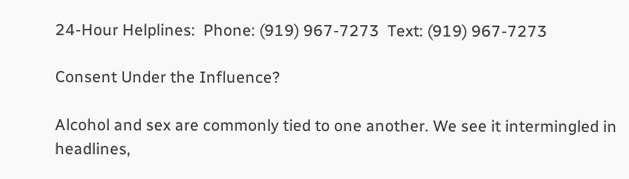24-Hour Helplines:  Phone: (919) 967-7273  Text: (919) 967-7273

Consent Under the Influence?

Alcohol and sex are commonly tied to one another. We see it intermingled in headlines,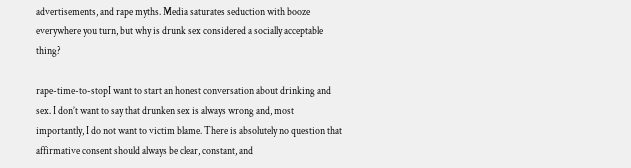advertisements, and rape myths. Media saturates seduction with booze everywhere you turn, but why is drunk sex considered a socially acceptable thing?

rape-time-to-stopI want to start an honest conversation about drinking and sex. I don’t want to say that drunken sex is always wrong and, most importantly, I do not want to victim blame. There is absolutely no question that affirmative consent should always be clear, constant, and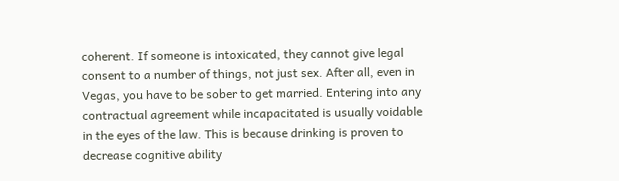coherent. If someone is intoxicated, they cannot give legal consent to a number of things, not just sex. After all, even in Vegas, you have to be sober to get married. Entering into any contractual agreement while incapacitated is usually voidable in the eyes of the law. This is because drinking is proven to decrease cognitive ability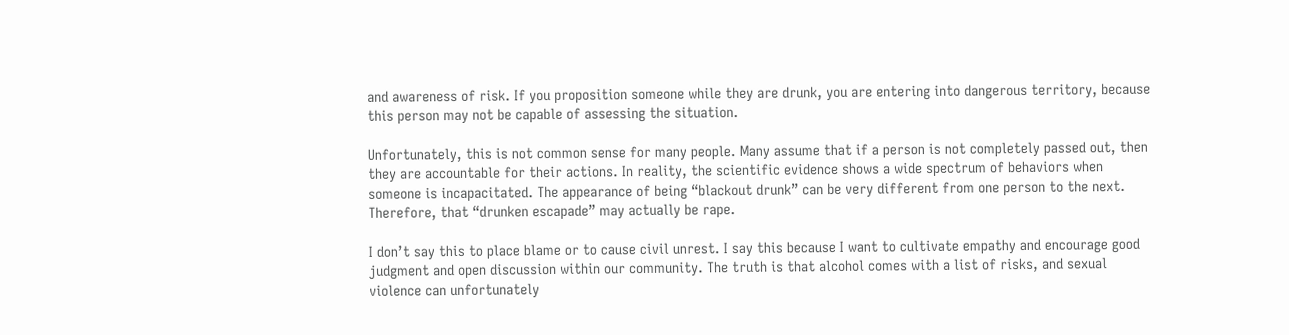and awareness of risk. If you proposition someone while they are drunk, you are entering into dangerous territory, because this person may not be capable of assessing the situation.

Unfortunately, this is not common sense for many people. Many assume that if a person is not completely passed out, then they are accountable for their actions. In reality, the scientific evidence shows a wide spectrum of behaviors when someone is incapacitated. The appearance of being “blackout drunk” can be very different from one person to the next. Therefore, that “drunken escapade” may actually be rape.

I don’t say this to place blame or to cause civil unrest. I say this because I want to cultivate empathy and encourage good judgment and open discussion within our community. The truth is that alcohol comes with a list of risks, and sexual violence can unfortunately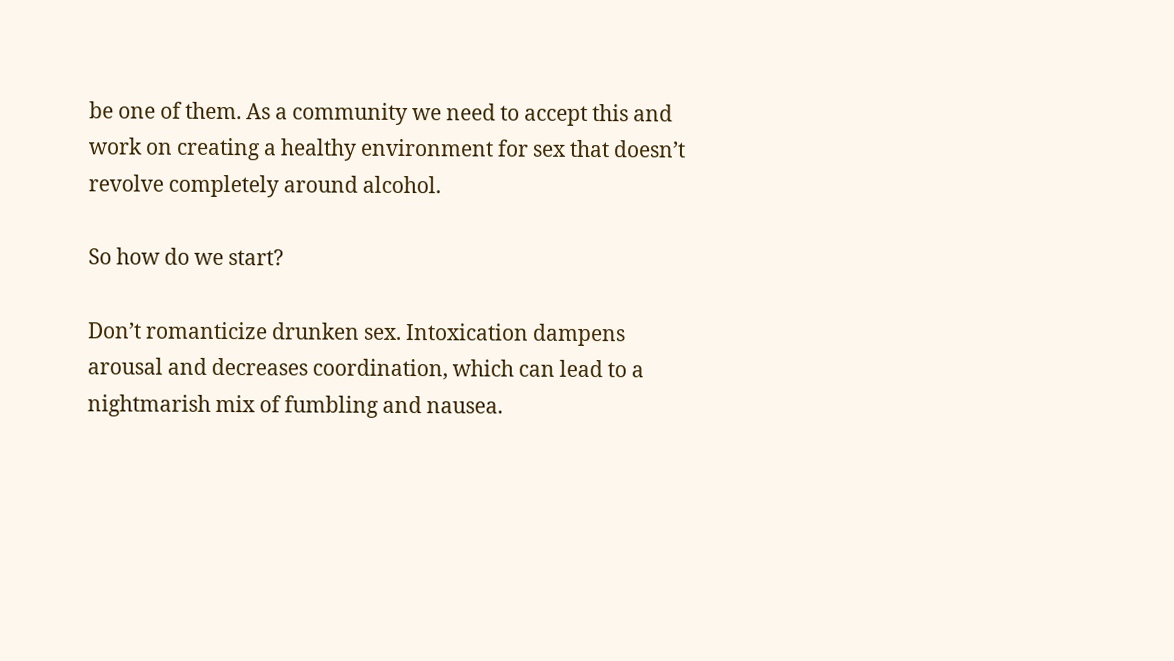be one of them. As a community we need to accept this and work on creating a healthy environment for sex that doesn’t revolve completely around alcohol.

So how do we start?

Don’t romanticize drunken sex. Intoxication dampens arousal and decreases coordination, which can lead to a nightmarish mix of fumbling and nausea.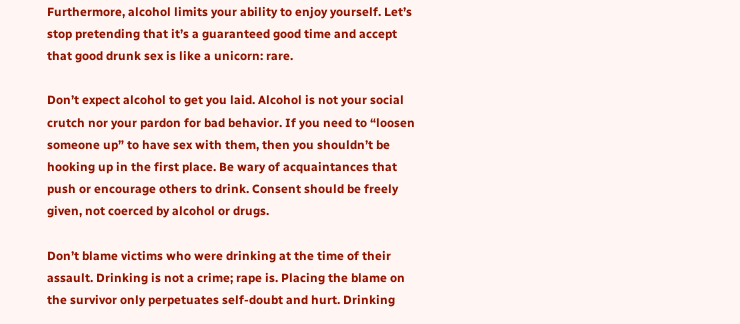Furthermore, alcohol limits your ability to enjoy yourself. Let’s stop pretending that it’s a guaranteed good time and accept that good drunk sex is like a unicorn: rare.

Don’t expect alcohol to get you laid. Alcohol is not your social crutch nor your pardon for bad behavior. If you need to “loosen someone up” to have sex with them, then you shouldn’t be hooking up in the first place. Be wary of acquaintances that push or encourage others to drink. Consent should be freely given, not coerced by alcohol or drugs.

Don’t blame victims who were drinking at the time of their assault. Drinking is not a crime; rape is. Placing the blame on the survivor only perpetuates self-doubt and hurt. Drinking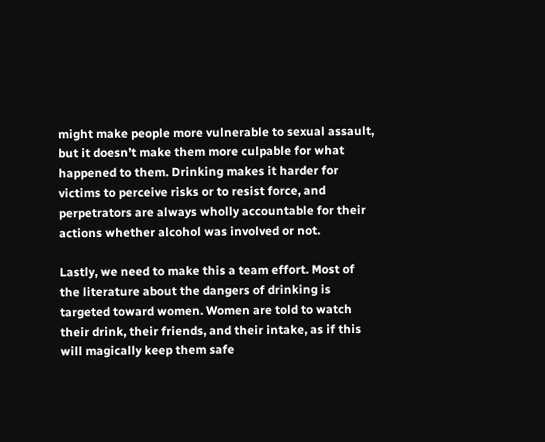might make people more vulnerable to sexual assault, but it doesn’t make them more culpable for what happened to them. Drinking makes it harder for victims to perceive risks or to resist force, and perpetrators are always wholly accountable for their actions whether alcohol was involved or not.

Lastly, we need to make this a team effort. Most of the literature about the dangers of drinking is targeted toward women. Women are told to watch their drink, their friends, and their intake, as if this will magically keep them safe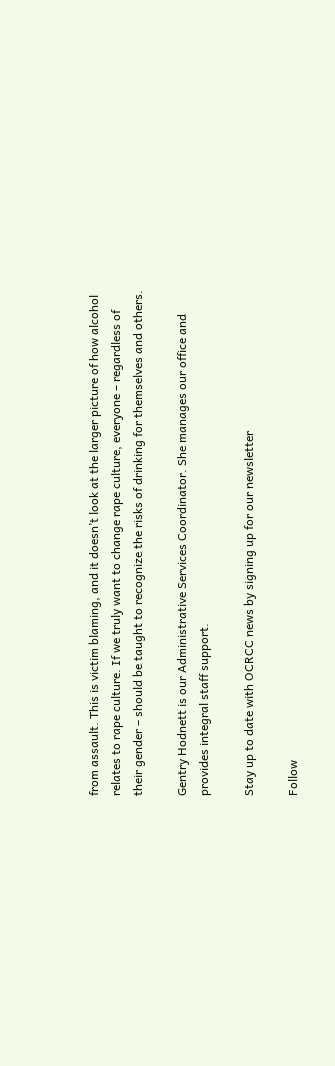from assault. This is victim blaming, and it doesn’t look at the larger picture of how alcohol relates to rape culture. If we truly want to change rape culture, everyone – regardless of their gender – should be taught to recognize the risks of drinking for themselves and others.

Gentry Hodnett is our Administrative Services Coordinator. She manages our office and provides integral staff support.

Stay up to date with OCRCC news by signing up for our newsletter

Follow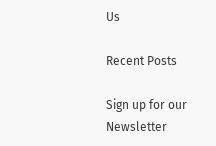Us

Recent Posts

Sign up for our Newsletter